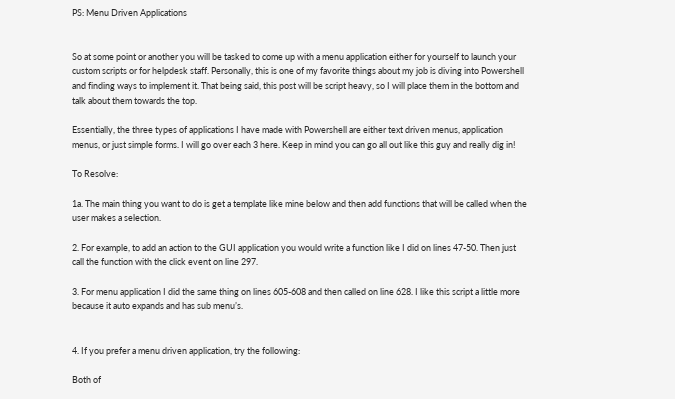PS: Menu Driven Applications


So at some point or another you will be tasked to come up with a menu application either for yourself to launch your custom scripts or for helpdesk staff. Personally, this is one of my favorite things about my job is diving into Powershell and finding ways to implement it. That being said, this post will be script heavy, so I will place them in the bottom and talk about them towards the top.

Essentially, the three types of applications I have made with Powershell are either text driven menus, application menus, or just simple forms. I will go over each 3 here. Keep in mind you can go all out like this guy and really dig in!

To Resolve:

1a. The main thing you want to do is get a template like mine below and then add functions that will be called when the user makes a selection.

2. For example, to add an action to the GUI application you would write a function like I did on lines 47-50. Then just call the function with the click event on line 297.

3. For menu application I did the same thing on lines 605-608 and then called on line 628. I like this script a little more because it auto expands and has sub menu’s.


4. If you prefer a menu driven application, try the following:

Both of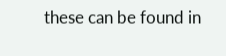these can be found in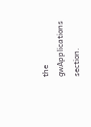the gwApplications section.